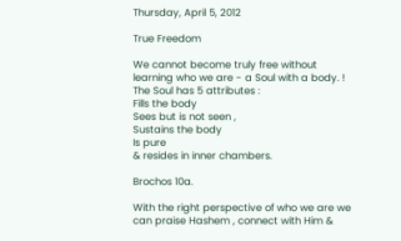Thursday, April 5, 2012

True Freedom

We cannot become truly free without learning who we are - a Soul with a body. !
The Soul has 5 attributes :
Fills the body
Sees but is not seen ,
Sustains the body
Is pure
& resides in inner chambers.

Brochos 10a.

With the right perspective of who we are we can praise Hashem , connect with Him &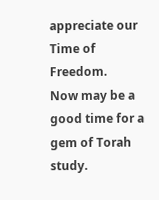appreciate our Time of Freedom.
Now may be a good time for a gem of Torah study.